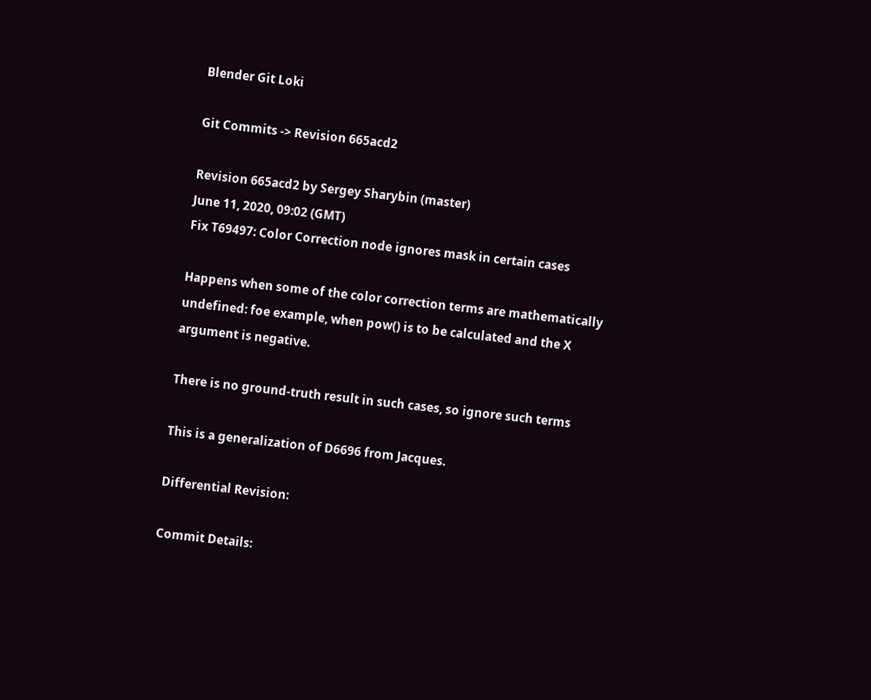Blender Git Loki

Git Commits -> Revision 665acd2

Revision 665acd2 by Sergey Sharybin (master)
June 11, 2020, 09:02 (GMT)
Fix T69497: Color Correction node ignores mask in certain cases

Happens when some of the color correction terms are mathematically
undefined: foe example, when pow() is to be calculated and the X
argument is negative.

There is no ground-truth result in such cases, so ignore such terms

This is a generalization of D6696 from Jacques.

Differential Revision:

Commit Details: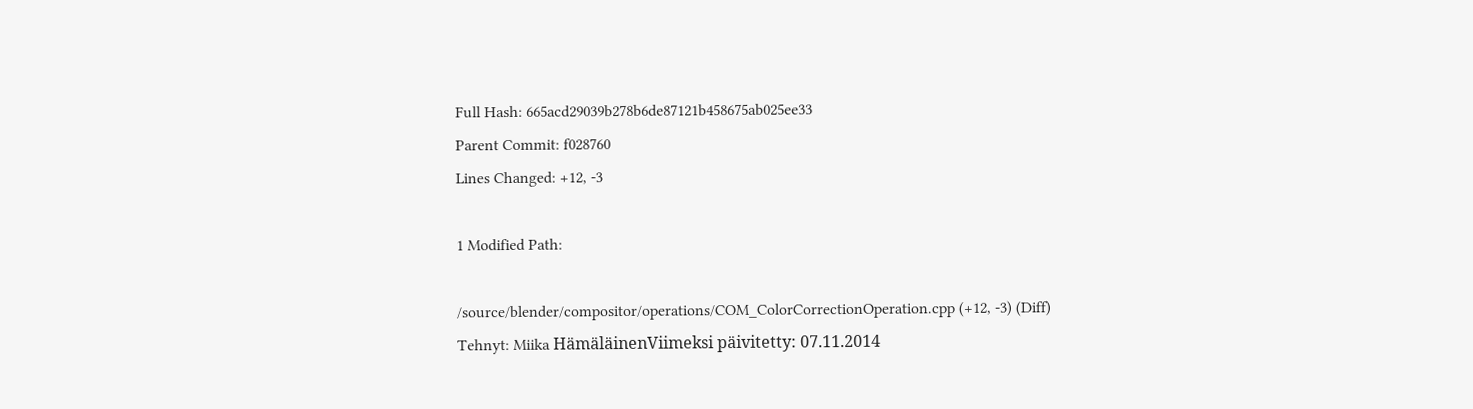Full Hash: 665acd29039b278b6de87121b458675ab025ee33
Parent Commit: f028760
Lines Changed: +12, -3

1 Modified Path:

/source/blender/compositor/operations/COM_ColorCorrectionOperation.cpp (+12, -3) (Diff)
Tehnyt: Miika HämäläinenViimeksi päivitetty: 07.11.2014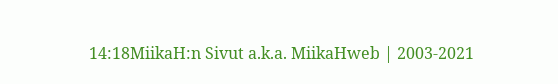14:18MiikaH:n Sivut a.k.a. MiikaHweb | 2003-2021